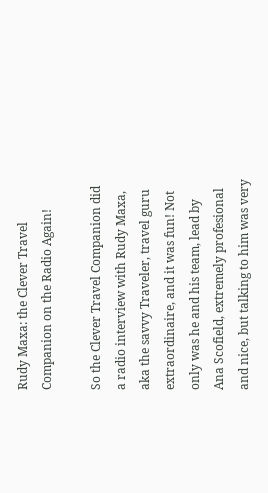Rudy Maxa: the Clever Travel Companion on the Radio Again!

So the Clever Travel Companion did a radio interview with Rudy Maxa, aka the savvy Traveler, travel guru extraordinaire, and it was fun! Not only was he and his team, lead by Ana Scofield, extremely profesional and nice, but talking to him was very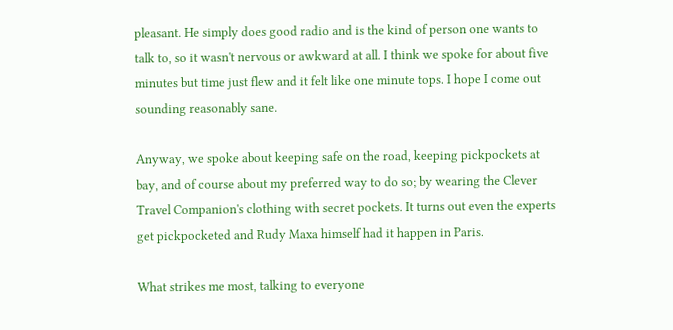pleasant. He simply does good radio and is the kind of person one wants to talk to, so it wasn't nervous or awkward at all. I think we spoke for about five minutes but time just flew and it felt like one minute tops. I hope I come out sounding reasonably sane.

Anyway, we spoke about keeping safe on the road, keeping pickpockets at bay, and of course about my preferred way to do so; by wearing the Clever Travel Companion's clothing with secret pockets. It turns out even the experts get pickpocketed and Rudy Maxa himself had it happen in Paris.

What strikes me most, talking to everyone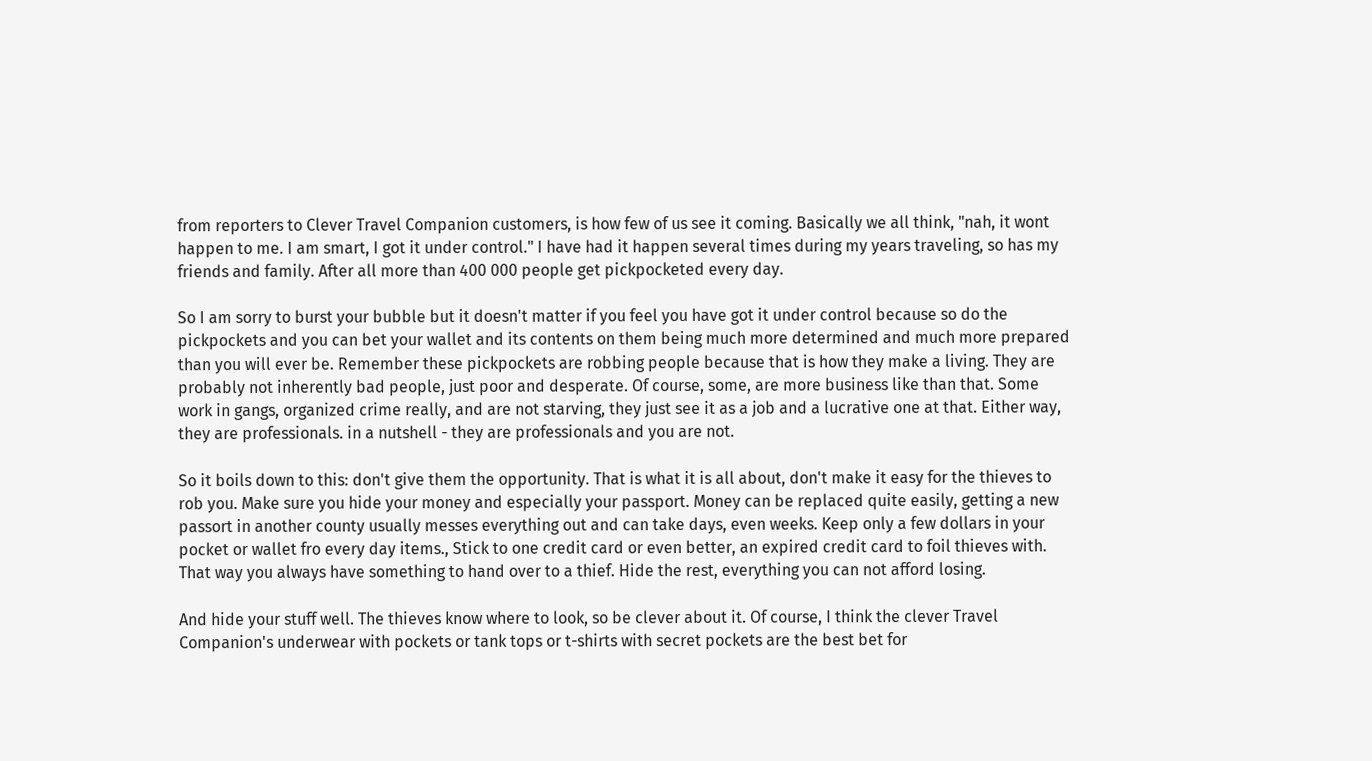from reporters to Clever Travel Companion customers, is how few of us see it coming. Basically we all think, "nah, it wont happen to me. I am smart, I got it under control." I have had it happen several times during my years traveling, so has my friends and family. After all more than 400 000 people get pickpocketed every day.

So I am sorry to burst your bubble but it doesn't matter if you feel you have got it under control because so do the pickpockets and you can bet your wallet and its contents on them being much more determined and much more prepared than you will ever be. Remember these pickpockets are robbing people because that is how they make a living. They are probably not inherently bad people, just poor and desperate. Of course, some, are more business like than that. Some work in gangs, organized crime really, and are not starving, they just see it as a job and a lucrative one at that. Either way, they are professionals. in a nutshell - they are professionals and you are not.

So it boils down to this: don't give them the opportunity. That is what it is all about, don't make it easy for the thieves to rob you. Make sure you hide your money and especially your passport. Money can be replaced quite easily, getting a new passort in another county usually messes everything out and can take days, even weeks. Keep only a few dollars in your pocket or wallet fro every day items., Stick to one credit card or even better, an expired credit card to foil thieves with. That way you always have something to hand over to a thief. Hide the rest, everything you can not afford losing.

And hide your stuff well. The thieves know where to look, so be clever about it. Of course, I think the clever Travel Companion's underwear with pockets or tank tops or t-shirts with secret pockets are the best bet for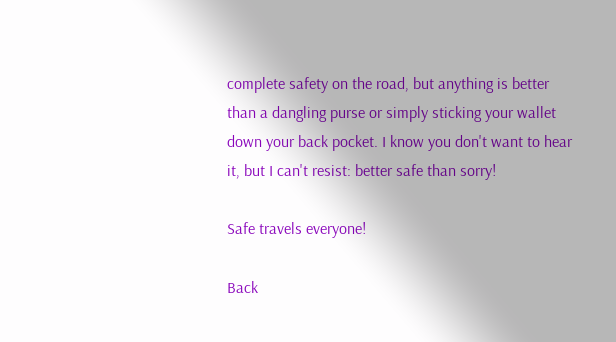complete safety on the road, but anything is better than a dangling purse or simply sticking your wallet down your back pocket. I know you don't want to hear it, but I can't resist: better safe than sorry!

Safe travels everyone!

Back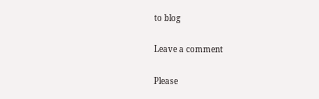to blog

Leave a comment

Please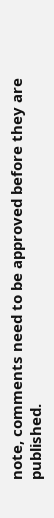note, comments need to be approved before they are published.